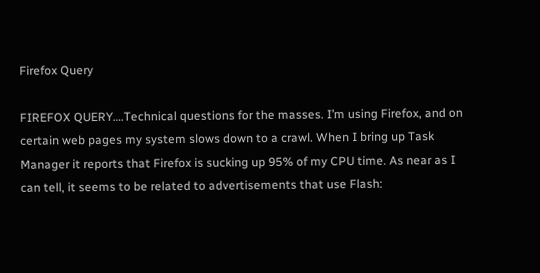Firefox Query

FIREFOX QUERY….Technical questions for the masses. I’m using Firefox, and on certain web pages my system slows down to a crawl. When I bring up Task Manager it reports that Firefox is sucking up 95% of my CPU time. As near as I can tell, it seems to be related to advertisements that use Flash: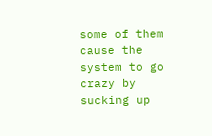some of them cause the system to go crazy by sucking up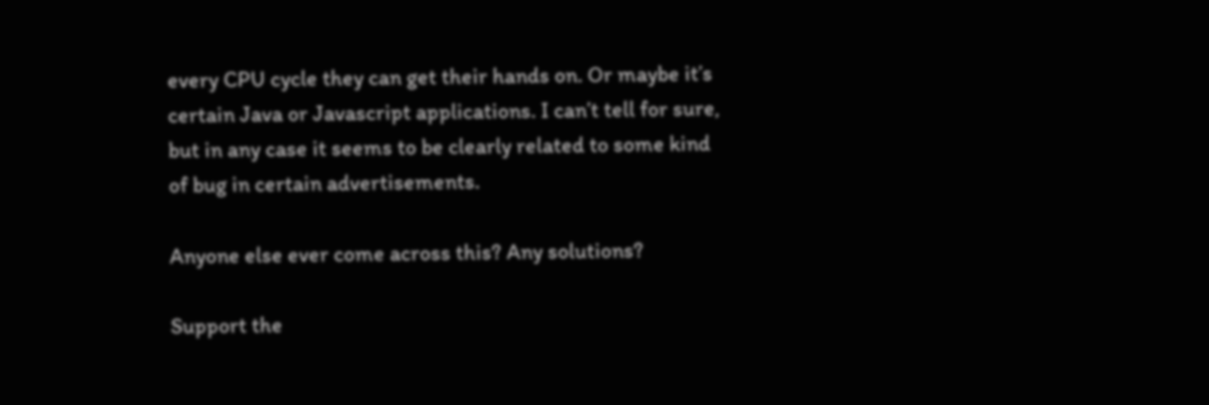every CPU cycle they can get their hands on. Or maybe it’s certain Java or Javascript applications. I can’t tell for sure, but in any case it seems to be clearly related to some kind of bug in certain advertisements.

Anyone else ever come across this? Any solutions?

Support the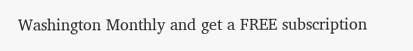Washington Monthly and get a FREE subscription